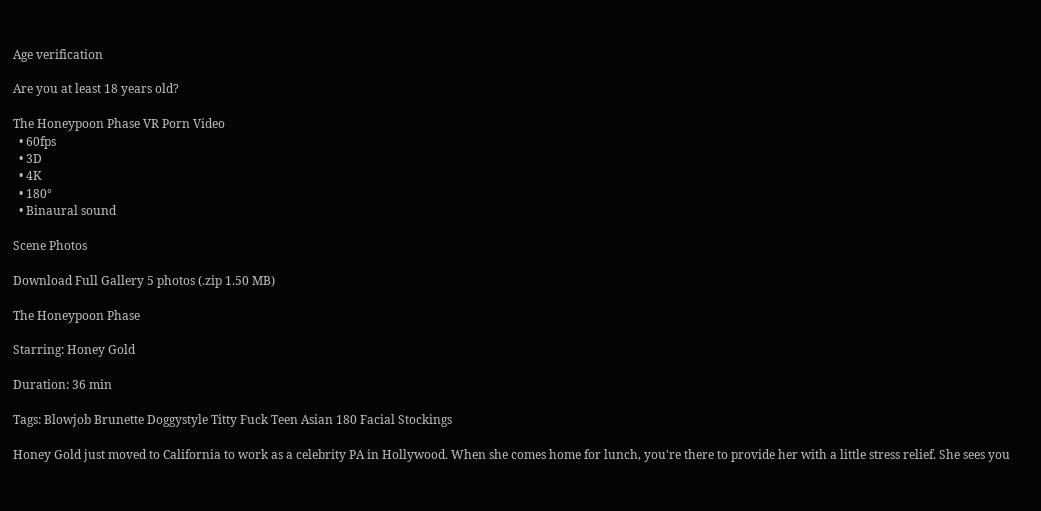Age verification

Are you at least 18 years old?

The Honeypoon Phase VR Porn Video
  • 60fps
  • 3D
  • 4K
  • 180°
  • Binaural sound

Scene Photos

Download Full Gallery 5 photos (.zip 1.50 MB)

The Honeypoon Phase

Starring: Honey Gold

Duration: 36 min

Tags: Blowjob Brunette Doggystyle Titty Fuck Teen Asian 180 Facial Stockings

Honey Gold just moved to California to work as a celebrity PA in Hollywood. When she comes home for lunch, you're there to provide her with a little stress relief. She sees you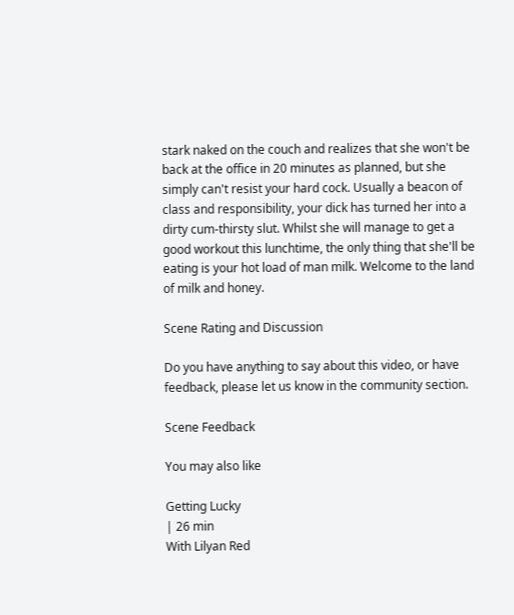stark naked on the couch and realizes that she won't be back at the office in 20 minutes as planned, but she simply can't resist your hard cock. Usually a beacon of class and responsibility, your dick has turned her into a dirty cum-thirsty slut. Whilst she will manage to get a good workout this lunchtime, the only thing that she'll be eating is your hot load of man milk. Welcome to the land of milk and honey.

Scene Rating and Discussion

Do you have anything to say about this video, or have feedback, please let us know in the community section.

Scene Feedback

You may also like

Getting Lucky
| 26 min
With Lilyan Red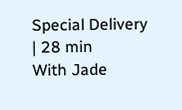Special Delivery
| 28 min
With Jade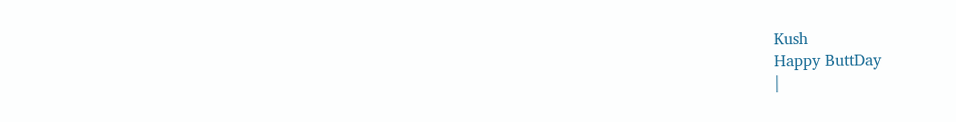Kush
Happy ButtDay
|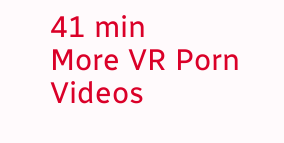41 min
More VR Porn Videos